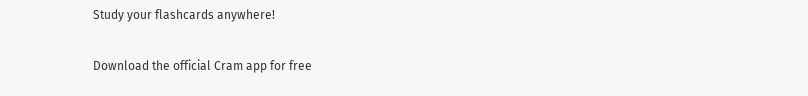Study your flashcards anywhere!

Download the official Cram app for free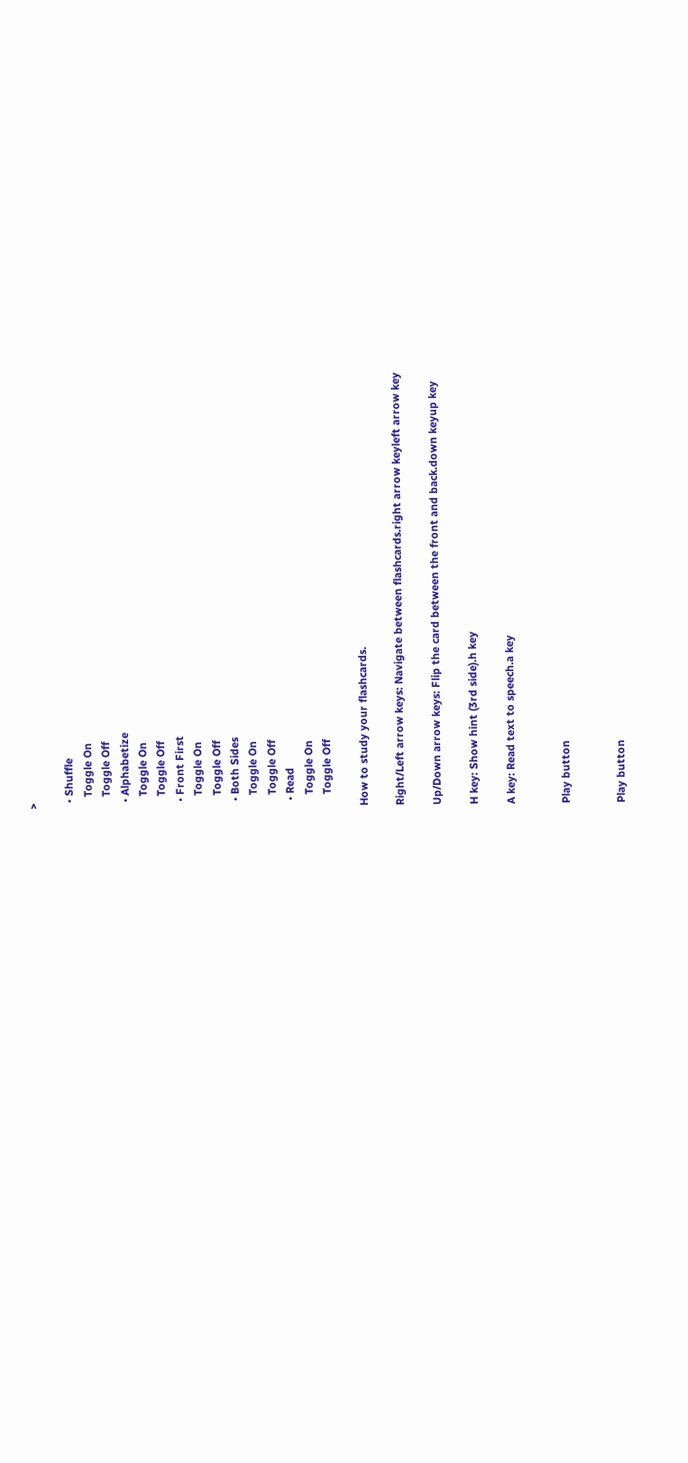>

  • Shuffle
    Toggle On
    Toggle Off
  • Alphabetize
    Toggle On
    Toggle Off
  • Front First
    Toggle On
    Toggle Off
  • Both Sides
    Toggle On
    Toggle Off
  • Read
    Toggle On
    Toggle Off

How to study your flashcards.

Right/Left arrow keys: Navigate between flashcards.right arrow keyleft arrow key

Up/Down arrow keys: Flip the card between the front and back.down keyup key

H key: Show hint (3rd side).h key

A key: Read text to speech.a key


Play button


Play button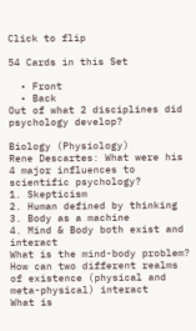Click to flip

54 Cards in this Set

  • Front
  • Back
Out of what 2 disciplines did psychology develop?

Biology (Physiology)
Rene Descartes: What were his 4 major influences to scientific psychology?
1. Skepticism
2. Human defined by thinking
3. Body as a machine
4. Mind & Body both exist and interact
What is the mind-body problem?
How can two different realms of existence (physical and meta-physical) interact
What is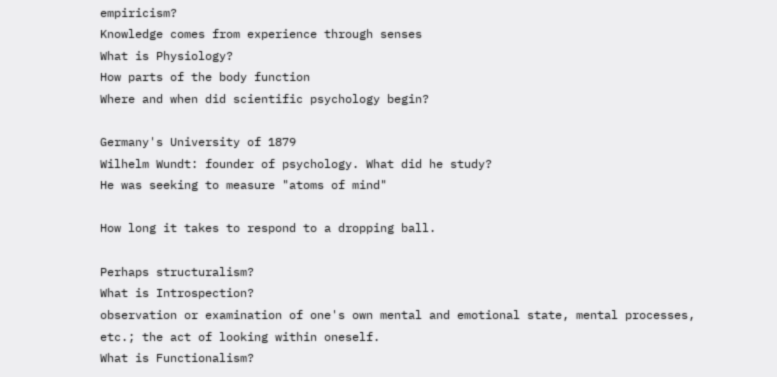empiricism?
Knowledge comes from experience through senses
What is Physiology?
How parts of the body function
Where and when did scientific psychology begin?

Germany's University of 1879
Wilhelm Wundt: founder of psychology. What did he study?
He was seeking to measure "atoms of mind"

How long it takes to respond to a dropping ball.

Perhaps structuralism?
What is Introspection?
observation or examination of one's own mental and emotional state, mental processes, etc.; the act of looking within oneself.
What is Functionalism?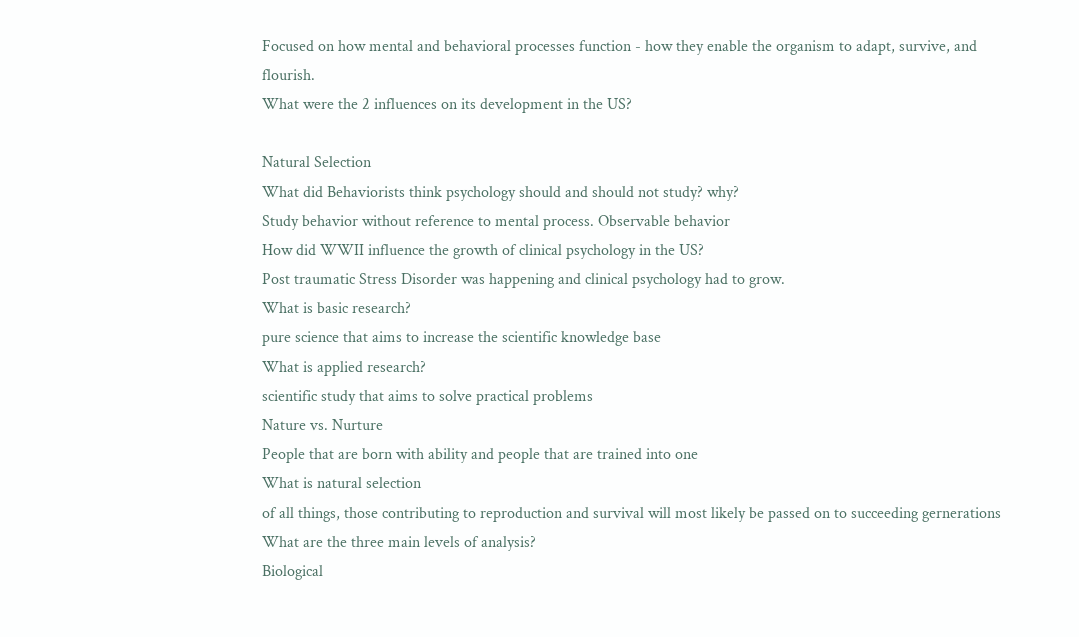Focused on how mental and behavioral processes function - how they enable the organism to adapt, survive, and flourish.
What were the 2 influences on its development in the US?

Natural Selection
What did Behaviorists think psychology should and should not study? why?
Study behavior without reference to mental process. Observable behavior
How did WWII influence the growth of clinical psychology in the US?
Post traumatic Stress Disorder was happening and clinical psychology had to grow.
What is basic research?
pure science that aims to increase the scientific knowledge base
What is applied research?
scientific study that aims to solve practical problems
Nature vs. Nurture
People that are born with ability and people that are trained into one
What is natural selection
of all things, those contributing to reproduction and survival will most likely be passed on to succeeding gernerations
What are the three main levels of analysis?
Biological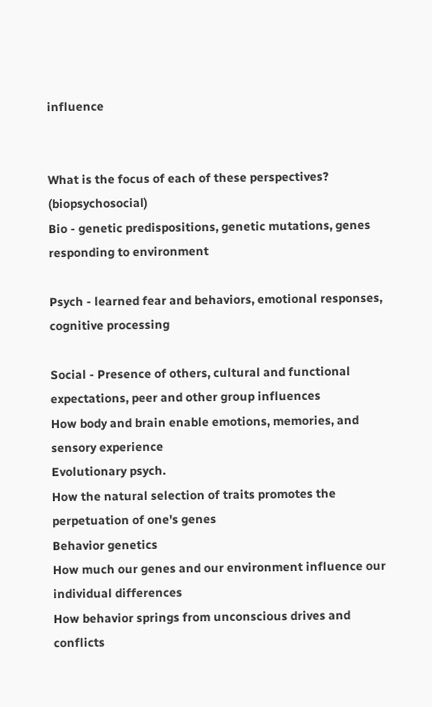influence


What is the focus of each of these perspectives? (biopsychosocial)
Bio - genetic predispositions, genetic mutations, genes responding to environment

Psych - learned fear and behaviors, emotional responses, cognitive processing

Social - Presence of others, cultural and functional expectations, peer and other group influences
How body and brain enable emotions, memories, and sensory experience
Evolutionary psych.
How the natural selection of traits promotes the perpetuation of one's genes
Behavior genetics
How much our genes and our environment influence our individual differences
How behavior springs from unconscious drives and conflicts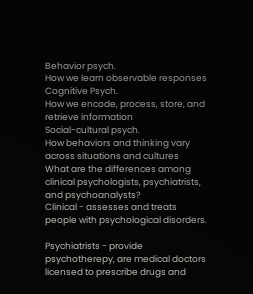Behavior psych.
How we learn observable responses
Cognitive Psych.
How we encode, process, store, and retrieve information
Social-cultural psych.
How behaviors and thinking vary across situations and cultures
What are the differences among clinical psychologists, psychiatrists, and psychoanalysts?
Clinical - assesses and treats people with psychological disorders.

Psychiatrists - provide psychotherepy, are medical doctors licensed to prescribe drugs and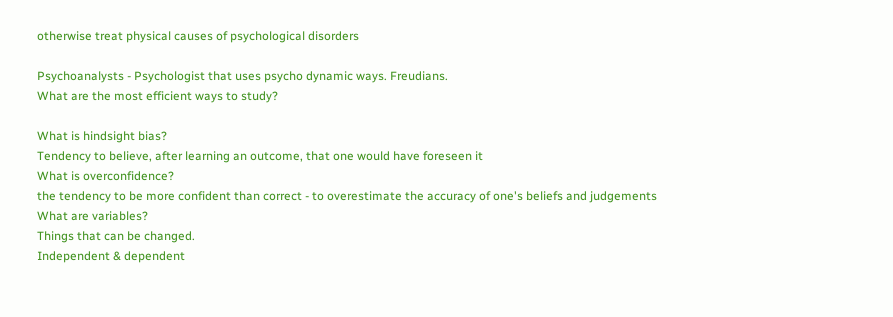otherwise treat physical causes of psychological disorders

Psychoanalysts - Psychologist that uses psycho dynamic ways. Freudians.
What are the most efficient ways to study?

What is hindsight bias?
Tendency to believe, after learning an outcome, that one would have foreseen it
What is overconfidence?
the tendency to be more confident than correct - to overestimate the accuracy of one's beliefs and judgements
What are variables?
Things that can be changed.
Independent & dependent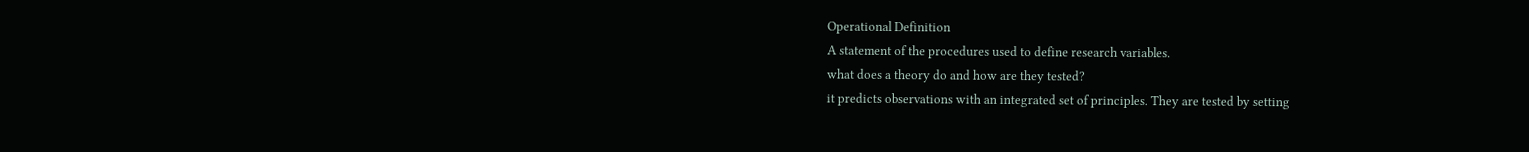Operational Definition
A statement of the procedures used to define research variables.
what does a theory do and how are they tested?
it predicts observations with an integrated set of principles. They are tested by setting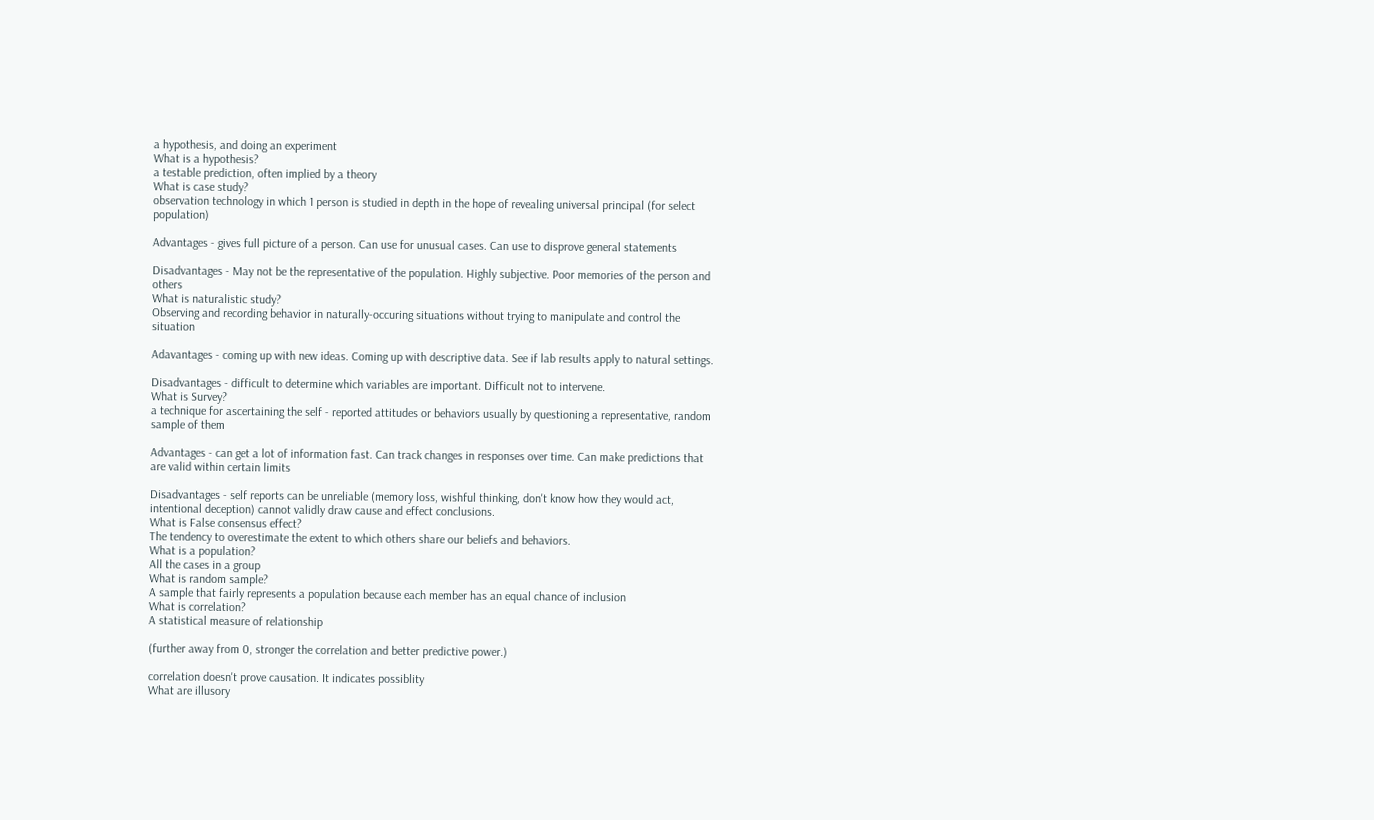a hypothesis, and doing an experiment
What is a hypothesis?
a testable prediction, often implied by a theory
What is case study?
observation technology in which 1 person is studied in depth in the hope of revealing universal principal (for select population)

Advantages - gives full picture of a person. Can use for unusual cases. Can use to disprove general statements

Disadvantages - May not be the representative of the population. Highly subjective. Poor memories of the person and others
What is naturalistic study?
Observing and recording behavior in naturally-occuring situations without trying to manipulate and control the situation

Adavantages - coming up with new ideas. Coming up with descriptive data. See if lab results apply to natural settings.

Disadvantages - difficult to determine which variables are important. Difficult not to intervene.
What is Survey?
a technique for ascertaining the self - reported attitudes or behaviors usually by questioning a representative, random sample of them

Advantages - can get a lot of information fast. Can track changes in responses over time. Can make predictions that are valid within certain limits

Disadvantages - self reports can be unreliable (memory loss, wishful thinking, don't know how they would act, intentional deception) cannot validly draw cause and effect conclusions.
What is False consensus effect?
The tendency to overestimate the extent to which others share our beliefs and behaviors.
What is a population?
All the cases in a group
What is random sample?
A sample that fairly represents a population because each member has an equal chance of inclusion
What is correlation?
A statistical measure of relationship

(further away from 0, stronger the correlation and better predictive power.)

correlation doesn't prove causation. It indicates possiblity
What are illusory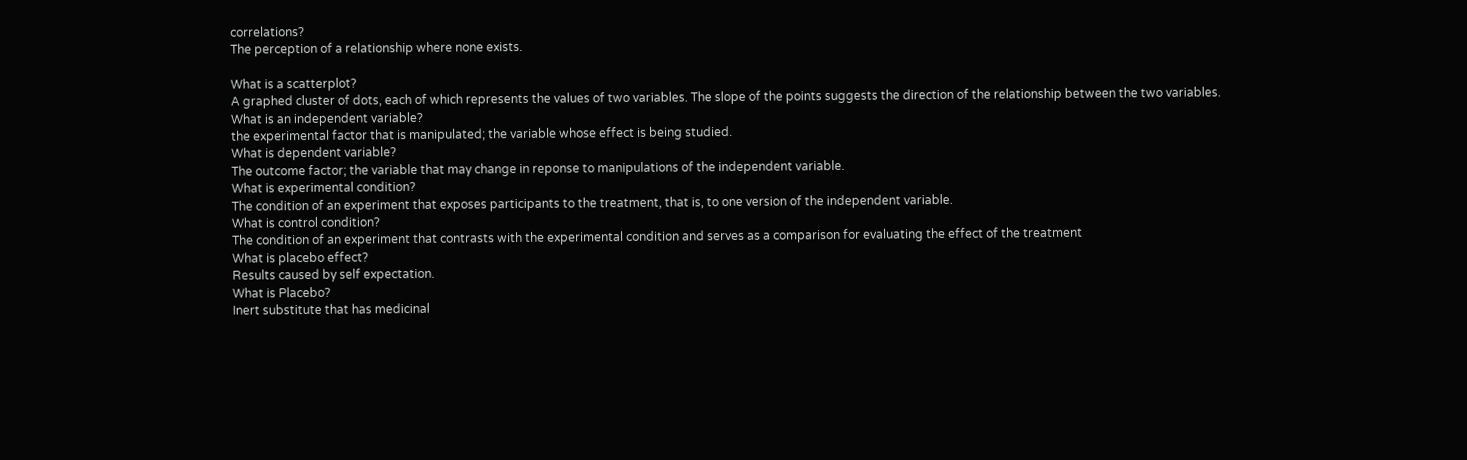correlations?
The perception of a relationship where none exists.

What is a scatterplot?
A graphed cluster of dots, each of which represents the values of two variables. The slope of the points suggests the direction of the relationship between the two variables.
What is an independent variable?
the experimental factor that is manipulated; the variable whose effect is being studied.
What is dependent variable?
The outcome factor; the variable that may change in reponse to manipulations of the independent variable.
What is experimental condition?
The condition of an experiment that exposes participants to the treatment, that is, to one version of the independent variable.
What is control condition?
The condition of an experiment that contrasts with the experimental condition and serves as a comparison for evaluating the effect of the treatment
What is placebo effect?
Results caused by self expectation.
What is Placebo?
Inert substitute that has medicinal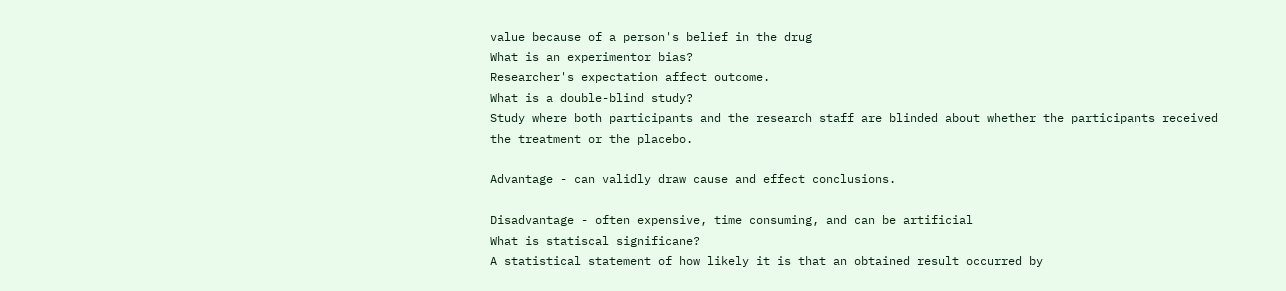value because of a person's belief in the drug
What is an experimentor bias?
Researcher's expectation affect outcome.
What is a double-blind study?
Study where both participants and the research staff are blinded about whether the participants received the treatment or the placebo.

Advantage - can validly draw cause and effect conclusions.

Disadvantage - often expensive, time consuming, and can be artificial
What is statiscal significane?
A statistical statement of how likely it is that an obtained result occurred by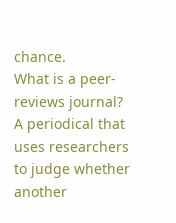chance.
What is a peer-reviews journal?
A periodical that uses researchers to judge whether another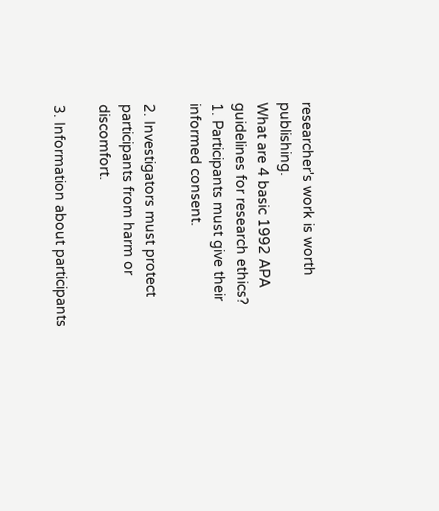researcher's work is worth publishing.
What are 4 basic 1992 APA guidelines for research ethics?
1. Participants must give their informed consent.

2. Investigators must protect participants from harm or discomfort.

3. Information about participants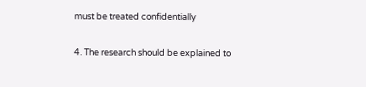must be treated confidentially

4. The research should be explained to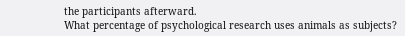the participants afterward.
What percentage of psychological research uses animals as subjects?